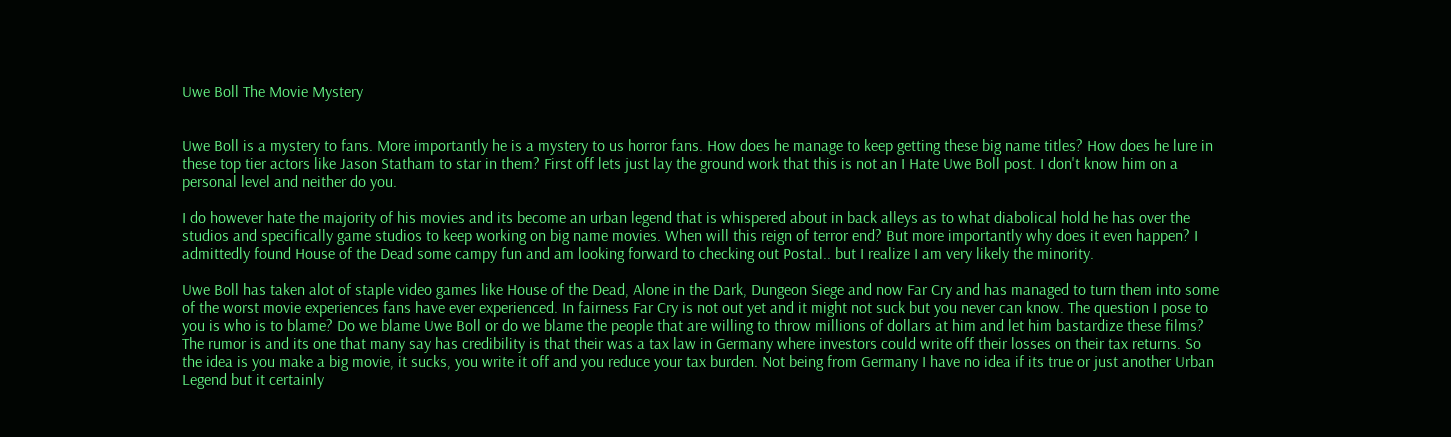Uwe Boll The Movie Mystery


Uwe Boll is a mystery to fans. More importantly he is a mystery to us horror fans. How does he manage to keep getting these big name titles? How does he lure in these top tier actors like Jason Statham to star in them? First off lets just lay the ground work that this is not an I Hate Uwe Boll post. I don't know him on a personal level and neither do you.

I do however hate the majority of his movies and its become an urban legend that is whispered about in back alleys as to what diabolical hold he has over the studios and specifically game studios to keep working on big name movies. When will this reign of terror end? But more importantly why does it even happen? I admittedly found House of the Dead some campy fun and am looking forward to checking out Postal.. but I realize I am very likely the minority.

Uwe Boll has taken alot of staple video games like House of the Dead, Alone in the Dark, Dungeon Siege and now Far Cry and has managed to turn them into some of the worst movie experiences fans have ever experienced. In fairness Far Cry is not out yet and it might not suck but you never can know. The question I pose to you is who is to blame? Do we blame Uwe Boll or do we blame the people that are willing to throw millions of dollars at him and let him bastardize these films? The rumor is and its one that many say has credibility is that their was a tax law in Germany where investors could write off their losses on their tax returns. So the idea is you make a big movie, it sucks, you write it off and you reduce your tax burden. Not being from Germany I have no idea if its true or just another Urban Legend but it certainly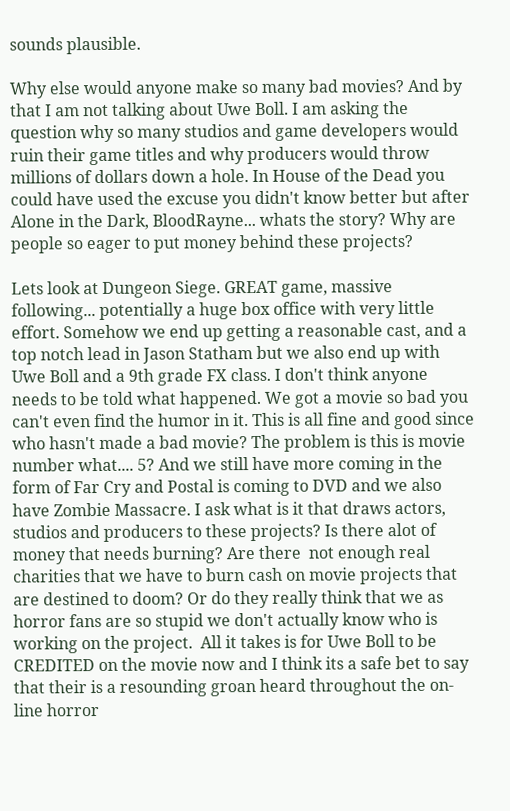sounds plausible.

Why else would anyone make so many bad movies? And by that I am not talking about Uwe Boll. I am asking the question why so many studios and game developers would ruin their game titles and why producers would throw millions of dollars down a hole. In House of the Dead you could have used the excuse you didn't know better but after Alone in the Dark, BloodRayne... whats the story? Why are people so eager to put money behind these projects?

Lets look at Dungeon Siege. GREAT game, massive following... potentially a huge box office with very little effort. Somehow we end up getting a reasonable cast, and a top notch lead in Jason Statham but we also end up with Uwe Boll and a 9th grade FX class. I don't think anyone needs to be told what happened. We got a movie so bad you can't even find the humor in it. This is all fine and good since who hasn't made a bad movie? The problem is this is movie number what.... 5? And we still have more coming in the form of Far Cry and Postal is coming to DVD and we also have Zombie Massacre. I ask what is it that draws actors, studios and producers to these projects? Is there alot of money that needs burning? Are there  not enough real charities that we have to burn cash on movie projects that are destined to doom? Or do they really think that we as horror fans are so stupid we don't actually know who is working on the project.  All it takes is for Uwe Boll to be CREDITED on the movie now and I think its a safe bet to say that their is a resounding groan heard throughout the on-line horror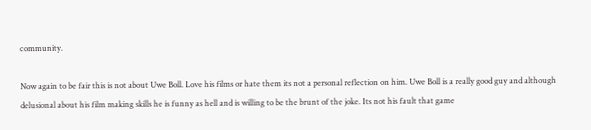community.

Now again to be fair this is not about Uwe Boll. Love his films or hate them its not a personal reflection on him. Uwe Boll is a really good guy and although delusional about his film making skills he is funny as hell and is willing to be the brunt of the joke. Its not his fault that game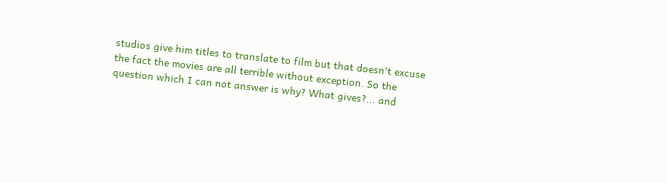studios give him titles to translate to film but that doesn't excuse the fact the movies are all terrible without exception. So the question which I can not answer is why? What gives?... and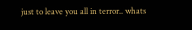just to leave you all in terror.. whats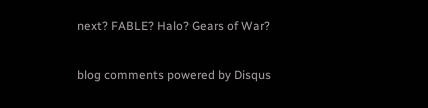next? FABLE? Halo? Gears of War?

blog comments powered by Disqus